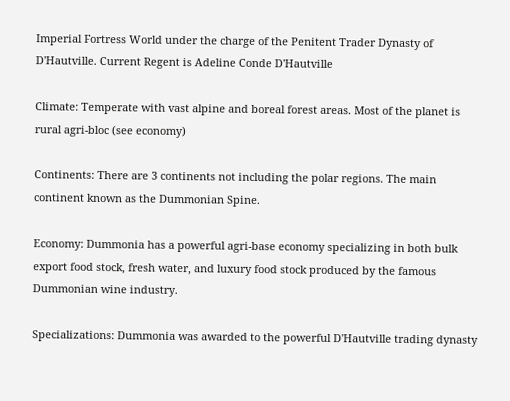Imperial Fortress World under the charge of the Penitent Trader Dynasty of D'Hautville. Current Regent is Adeline Conde D'Hautville

Climate: Temperate with vast alpine and boreal forest areas. Most of the planet is rural agri-bloc (see economy)

Continents: There are 3 continents not including the polar regions. The main continent known as the Dummonian Spine.

Economy: Dummonia has a powerful agri-base economy specializing in both bulk export food stock, fresh water, and luxury food stock produced by the famous Dummonian wine industry.

Specializations: Dummonia was awarded to the powerful D'Hautville trading dynasty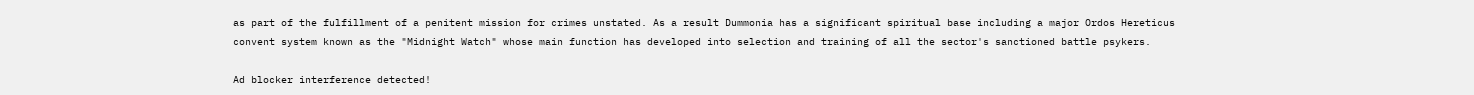as part of the fulfillment of a penitent mission for crimes unstated. As a result Dummonia has a significant spiritual base including a major Ordos Hereticus convent system known as the "Midnight Watch" whose main function has developed into selection and training of all the sector's sanctioned battle psykers.

Ad blocker interference detected!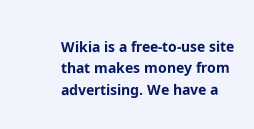Wikia is a free-to-use site that makes money from advertising. We have a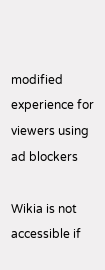modified experience for viewers using ad blockers

Wikia is not accessible if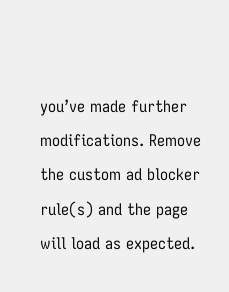you’ve made further modifications. Remove the custom ad blocker rule(s) and the page will load as expected.